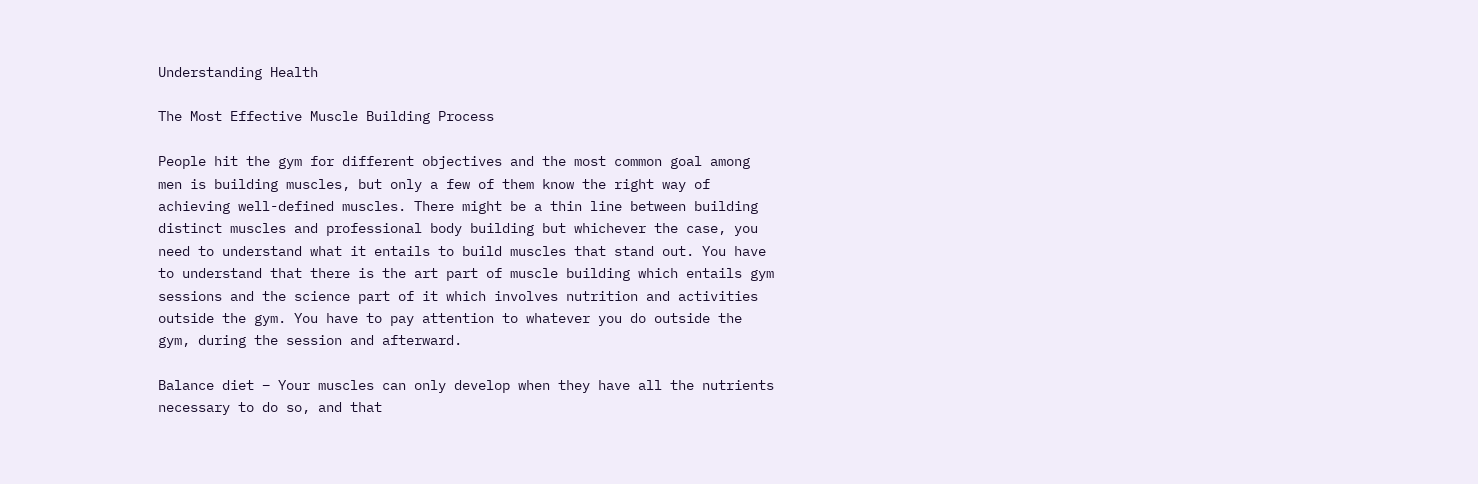Understanding Health

The Most Effective Muscle Building Process

People hit the gym for different objectives and the most common goal among men is building muscles, but only a few of them know the right way of achieving well-defined muscles. There might be a thin line between building distinct muscles and professional body building but whichever the case, you need to understand what it entails to build muscles that stand out. You have to understand that there is the art part of muscle building which entails gym sessions and the science part of it which involves nutrition and activities outside the gym. You have to pay attention to whatever you do outside the gym, during the session and afterward.

Balance diet – Your muscles can only develop when they have all the nutrients necessary to do so, and that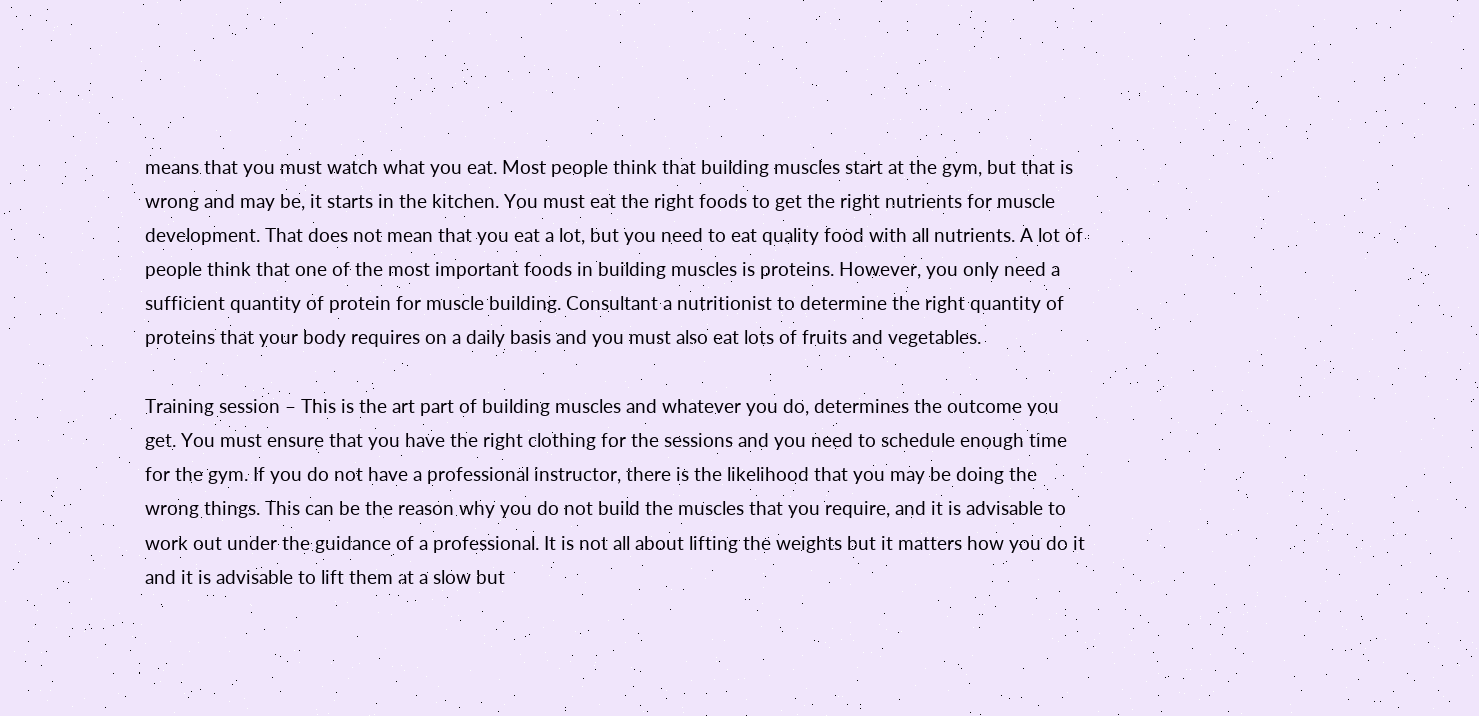means that you must watch what you eat. Most people think that building muscles start at the gym, but that is wrong and may be, it starts in the kitchen. You must eat the right foods to get the right nutrients for muscle development. That does not mean that you eat a lot, but you need to eat quality food with all nutrients. A lot of people think that one of the most important foods in building muscles is proteins. However, you only need a sufficient quantity of protein for muscle building. Consultant a nutritionist to determine the right quantity of proteins that your body requires on a daily basis and you must also eat lots of fruits and vegetables.

Training session – This is the art part of building muscles and whatever you do, determines the outcome you get. You must ensure that you have the right clothing for the sessions and you need to schedule enough time for the gym. If you do not have a professional instructor, there is the likelihood that you may be doing the wrong things. This can be the reason why you do not build the muscles that you require, and it is advisable to work out under the guidance of a professional. It is not all about lifting the weights but it matters how you do it and it is advisable to lift them at a slow but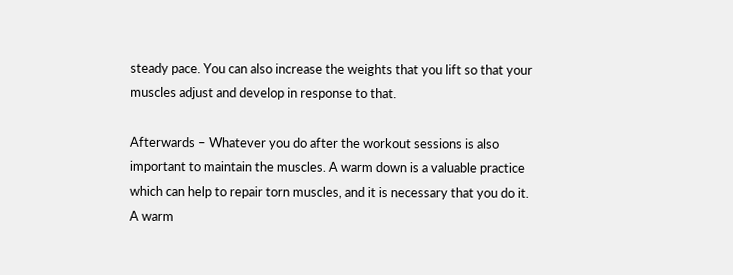steady pace. You can also increase the weights that you lift so that your muscles adjust and develop in response to that.

Afterwards – Whatever you do after the workout sessions is also important to maintain the muscles. A warm down is a valuable practice which can help to repair torn muscles, and it is necessary that you do it. A warm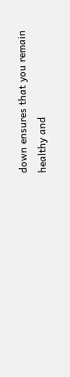down ensures that you remain healthy and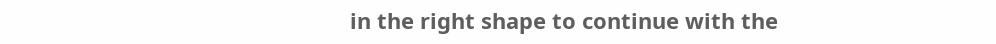in the right shape to continue with the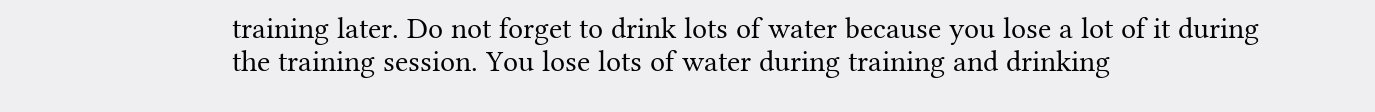training later. Do not forget to drink lots of water because you lose a lot of it during the training session. You lose lots of water during training and drinking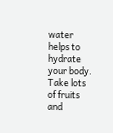water helps to hydrate your body. Take lots of fruits and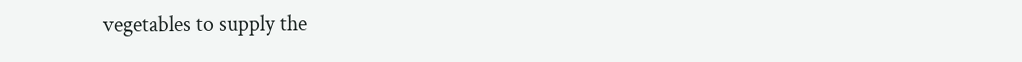vegetables to supply the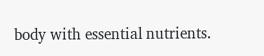body with essential nutrients.